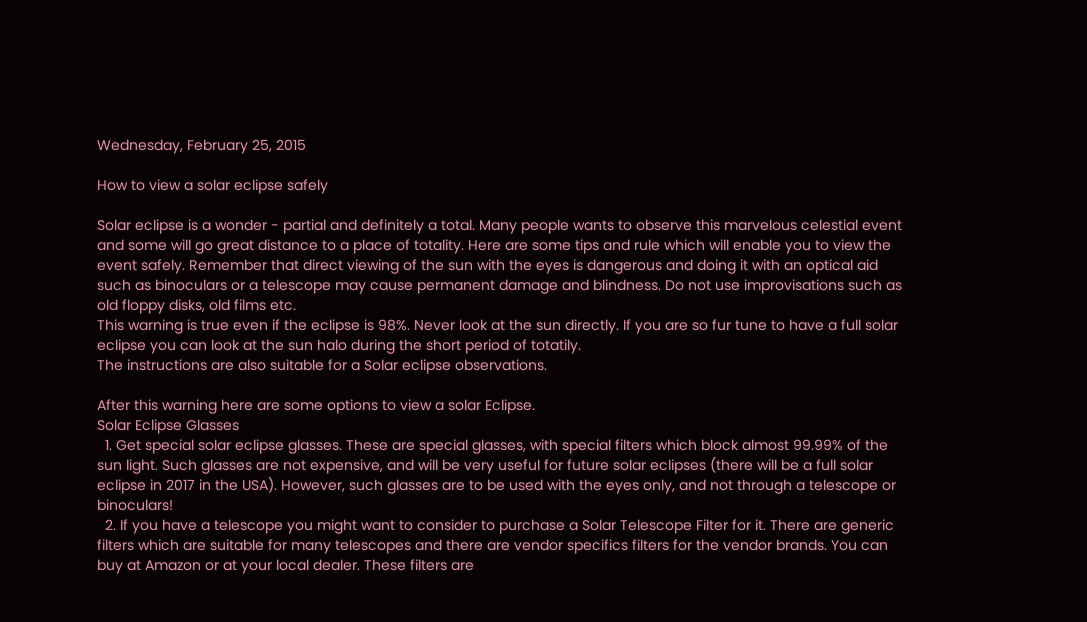Wednesday, February 25, 2015

How to view a solar eclipse safely

Solar eclipse is a wonder - partial and definitely a total. Many people wants to observe this marvelous celestial event and some will go great distance to a place of totality. Here are some tips and rule which will enable you to view the event safely. Remember that direct viewing of the sun with the eyes is dangerous and doing it with an optical aid such as binoculars or a telescope may cause permanent damage and blindness. Do not use improvisations such as old floppy disks, old films etc.
This warning is true even if the eclipse is 98%. Never look at the sun directly. If you are so fur tune to have a full solar eclipse you can look at the sun halo during the short period of totatily.
The instructions are also suitable for a Solar eclipse observations.

After this warning here are some options to view a solar Eclipse.
Solar Eclipse Glasses
  1. Get special solar eclipse glasses. These are special glasses, with special filters which block almost 99.99% of the sun light. Such glasses are not expensive, and will be very useful for future solar eclipses (there will be a full solar eclipse in 2017 in the USA). However, such glasses are to be used with the eyes only, and not through a telescope or binoculars!
  2. If you have a telescope you might want to consider to purchase a Solar Telescope Filter for it. There are generic filters which are suitable for many telescopes and there are vendor specifics filters for the vendor brands. You can buy at Amazon or at your local dealer. These filters are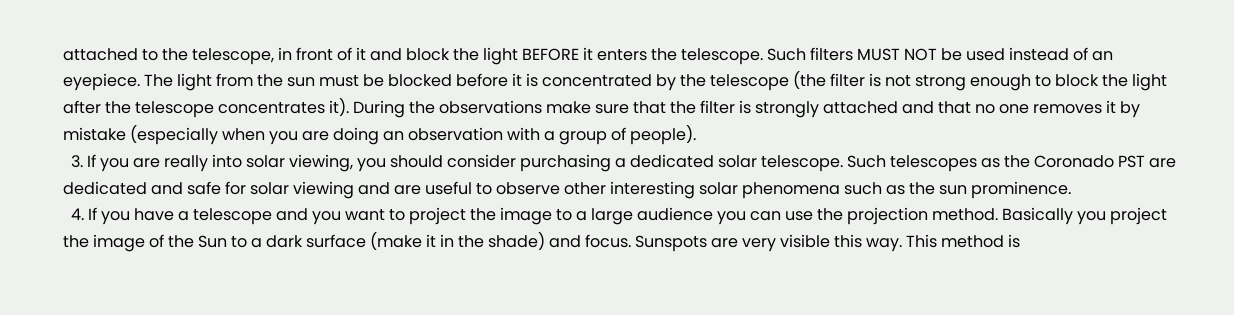attached to the telescope, in front of it and block the light BEFORE it enters the telescope. Such filters MUST NOT be used instead of an eyepiece. The light from the sun must be blocked before it is concentrated by the telescope (the filter is not strong enough to block the light after the telescope concentrates it). During the observations make sure that the filter is strongly attached and that no one removes it by mistake (especially when you are doing an observation with a group of people).
  3. If you are really into solar viewing, you should consider purchasing a dedicated solar telescope. Such telescopes as the Coronado PST are dedicated and safe for solar viewing and are useful to observe other interesting solar phenomena such as the sun prominence.
  4. If you have a telescope and you want to project the image to a large audience you can use the projection method. Basically you project the image of the Sun to a dark surface (make it in the shade) and focus. Sunspots are very visible this way. This method is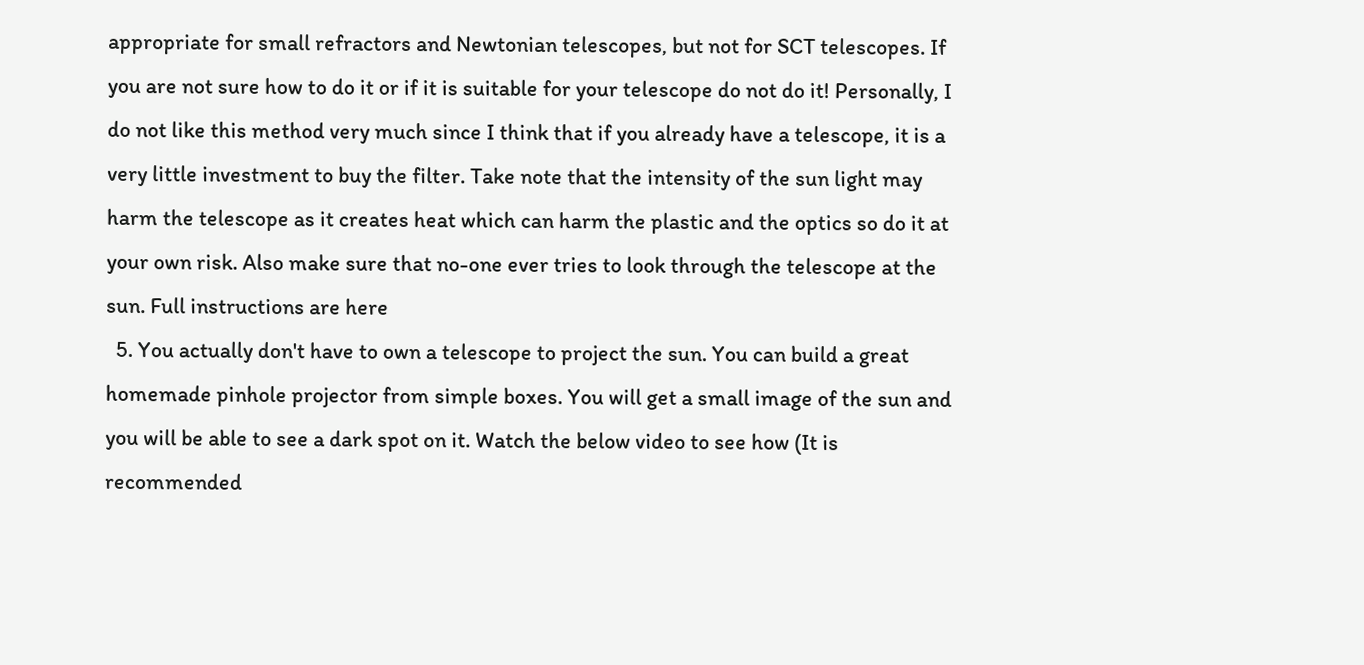appropriate for small refractors and Newtonian telescopes, but not for SCT telescopes. If you are not sure how to do it or if it is suitable for your telescope do not do it! Personally, I do not like this method very much since I think that if you already have a telescope, it is a very little investment to buy the filter. Take note that the intensity of the sun light may harm the telescope as it creates heat which can harm the plastic and the optics so do it at your own risk. Also make sure that no-one ever tries to look through the telescope at the sun. Full instructions are here
  5. You actually don't have to own a telescope to project the sun. You can build a great homemade pinhole projector from simple boxes. You will get a small image of the sun and you will be able to see a dark spot on it. Watch the below video to see how (It is recommended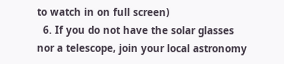to watch in on full screen)
  6. If you do not have the solar glasses nor a telescope, join your local astronomy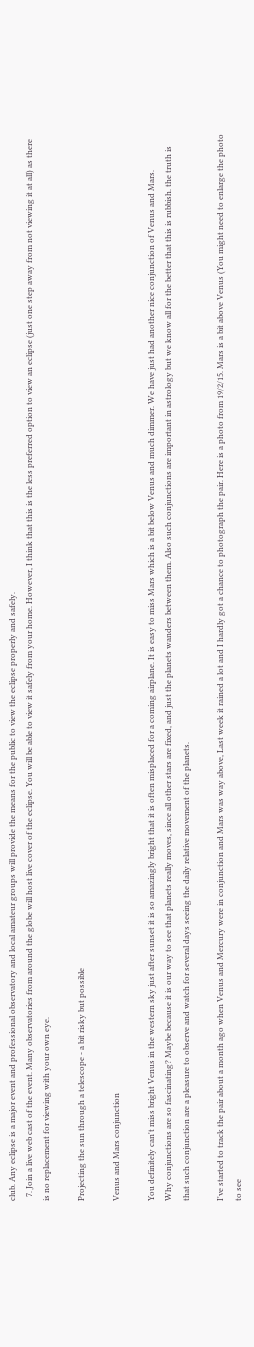club. Any eclipse is a major event and professional observatory and local amateur groups will provide the means for the public to view the eclipse properly and safely.
  7. Join a live web cast of the event. Many observatories from around the globe will host live cover of the eclipse. You will be able to view it safely from your home. However, I think that this is the less preferred option to view an eclipse (just one step away from not viewing it at all) as there is no replacement for viewing with your own eye.

Projecting the sun through a telescope - a bit risky but possible

Venus and Mars conjunction

You definitely can't miss bright Venus in the western sky just after sunset it is so amazingly bright that it is often misplaced for a coming airplane. It is easy to miss Mars which is a bit below Venus and much dimmer. We have just had another nice conjunction of Venus and Mars.
Why conjunctions are so fascinating? Maybe because it is our way to see that planets really moves, since all other stars are fixed, and just the planets wanders between them. Also such conjunctions are important in astrology but we know all for the better that this is rubbish. the truth is that such conjunction are a pleasure to observe and watch for several days seeing the daily relative movement of the planets.

I've started to track the pair about a month ago when Venus and Mercury were in conjunction and Mars was way above, Last week it rained a lot and I hardly got a chance to photograph the pair. Here is a photo from 19/2/15. Mars is a bit above Venus (You might need to enlarge the photo to see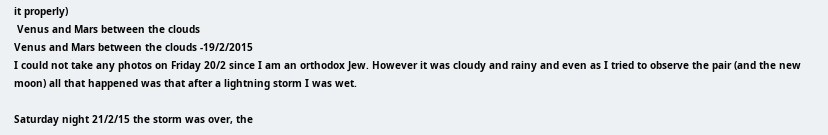it properly)
 Venus and Mars between the clouds
Venus and Mars between the clouds -19/2/2015
I could not take any photos on Friday 20/2 since I am an orthodox Jew. However it was cloudy and rainy and even as I tried to observe the pair (and the new moon) all that happened was that after a lightning storm I was wet.

Saturday night 21/2/15 the storm was over, the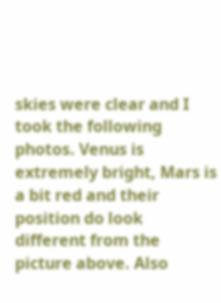skies were clear and I took the following photos. Venus is extremely bright, Mars is a bit red and their position do look different from the picture above. Also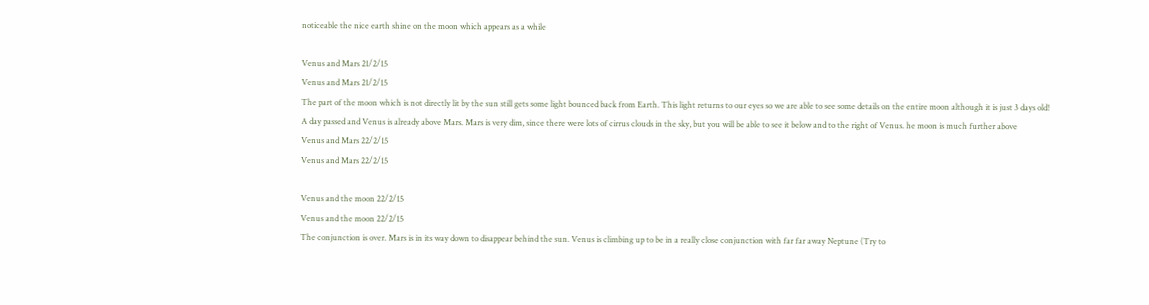noticeable the nice earth shine on the moon which appears as a while

Venus and Mars 21/2/15
Venus and Mars 21/2/15
The part of the moon which is not directly lit by the sun still gets some light bounced back from Earth. This light returns to our eyes so we are able to see some details on the entire moon although it is just 3 days old!
A day passed and Venus is already above Mars. Mars is very dim, since there were lots of cirrus clouds in the sky, but you will be able to see it below and to the right of Venus. he moon is much further above
Venus and Mars 22/2/15
Venus and Mars 22/2/15

Venus and the moon 22/2/15
Venus and the moon 22/2/15
The conjunction is over. Mars is in its way down to disappear behind the sun. Venus is climbing up to be in a really close conjunction with far far away Neptune (Try to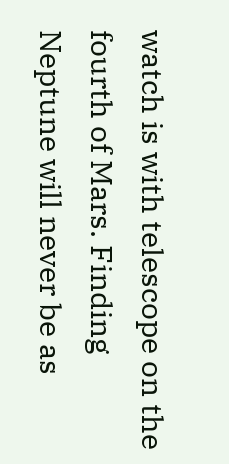watch is with telescope on the fourth of Mars. Finding Neptune will never be as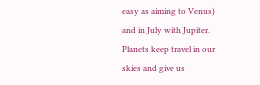easy as aiming to Venus) and in July with Jupiter. Planets keep travel in our skies and give us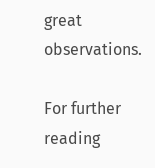great observations.

For further reading